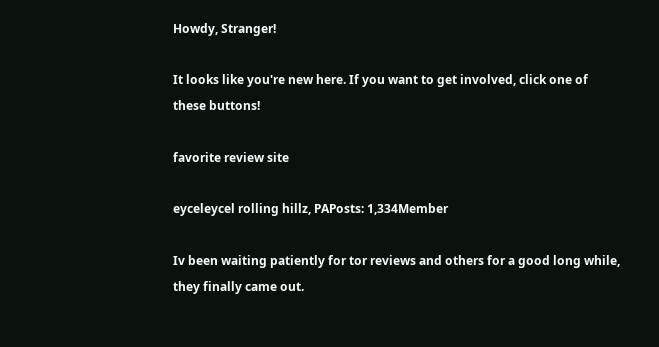Howdy, Stranger!

It looks like you're new here. If you want to get involved, click one of these buttons!

favorite review site

eyceleycel rolling hillz, PAPosts: 1,334Member

Iv been waiting patiently for tor reviews and others for a good long while, they finally came out.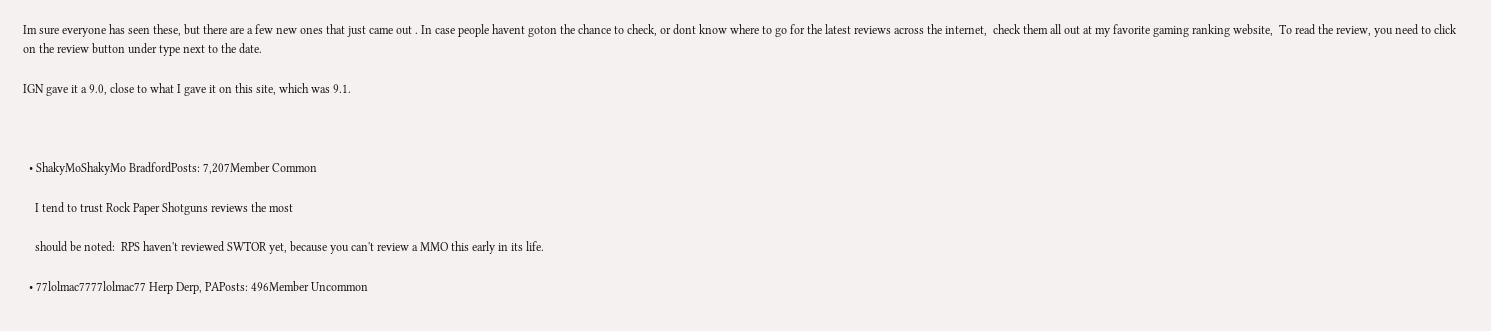Im sure everyone has seen these, but there are a few new ones that just came out . In case people havent goton the chance to check, or dont know where to go for the latest reviews across the internet,  check them all out at my favorite gaming ranking website,  To read the review, you need to click on the review button under type next to the date.

IGN gave it a 9.0, close to what I gave it on this site, which was 9.1.



  • ShakyMoShakyMo BradfordPosts: 7,207Member Common

    I tend to trust Rock Paper Shotguns reviews the most

    should be noted:  RPS haven't reviewed SWTOR yet, because you can't review a MMO this early in its life.

  • 77lolmac7777lolmac77 Herp Derp, PAPosts: 496Member Uncommon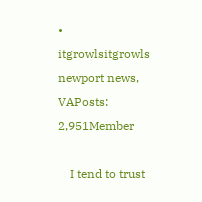• itgrowlsitgrowls newport news, VAPosts: 2,951Member

    I tend to trust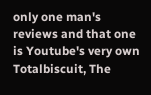only one man's reviews and that one is Youtube's very own Totalbiscuit, The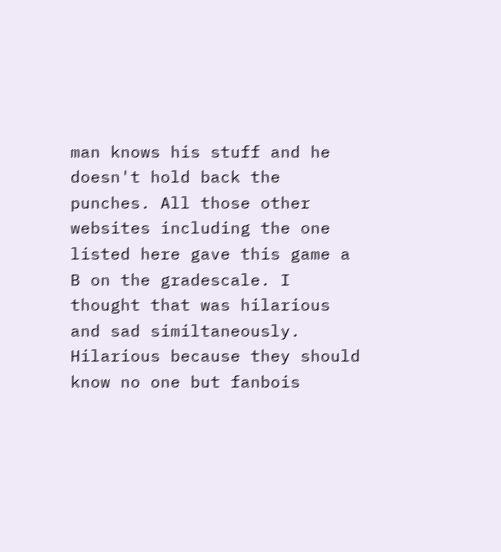man knows his stuff and he doesn't hold back the punches. All those other websites including the one listed here gave this game a B on the gradescale. I thought that was hilarious and sad similtaneously. Hilarious because they should know no one but fanbois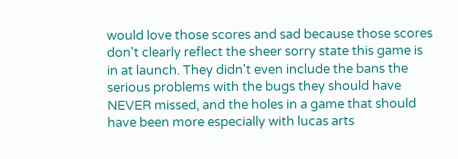would love those scores and sad because those scores don't clearly reflect the sheer sorry state this game is in at launch. They didn't even include the bans the serious problems with the bugs they should have NEVER missed, and the holes in a game that should have been more especially with lucas arts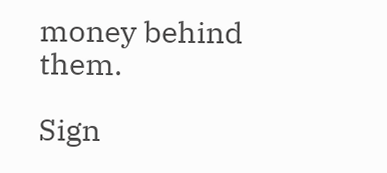money behind them.

Sign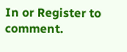In or Register to comment.